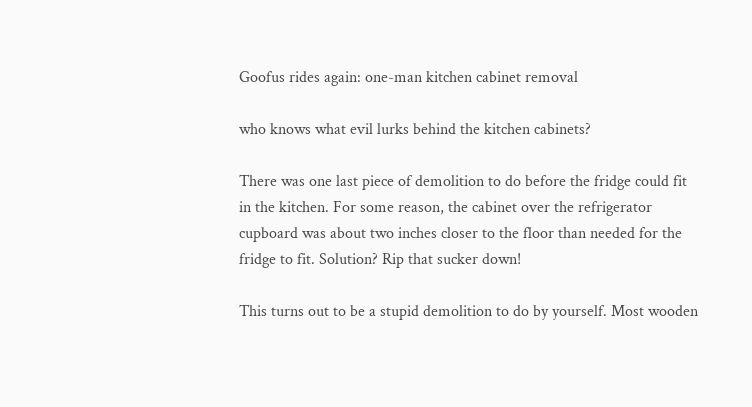Goofus rides again: one-man kitchen cabinet removal

who knows what evil lurks behind the kitchen cabinets?

There was one last piece of demolition to do before the fridge could fit in the kitchen. For some reason, the cabinet over the refrigerator cupboard was about two inches closer to the floor than needed for the fridge to fit. Solution? Rip that sucker down!

This turns out to be a stupid demolition to do by yourself. Most wooden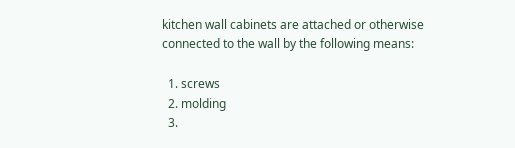kitchen wall cabinets are attached or otherwise connected to the wall by the following means:

  1. screws
  2. molding
  3.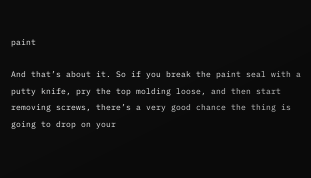paint

And that’s about it. So if you break the paint seal with a putty knife, pry the top molding loose, and then start removing screws, there’s a very good chance the thing is going to drop on your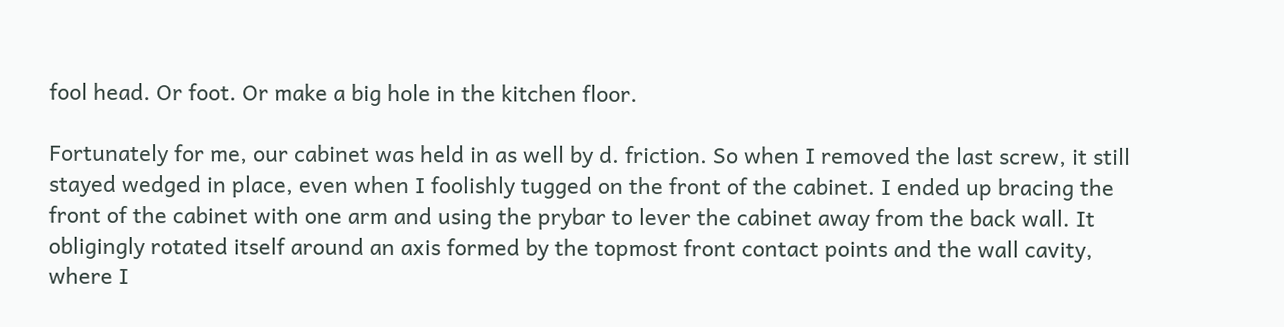fool head. Or foot. Or make a big hole in the kitchen floor.

Fortunately for me, our cabinet was held in as well by d. friction. So when I removed the last screw, it still stayed wedged in place, even when I foolishly tugged on the front of the cabinet. I ended up bracing the front of the cabinet with one arm and using the prybar to lever the cabinet away from the back wall. It obligingly rotated itself around an axis formed by the topmost front contact points and the wall cavity, where I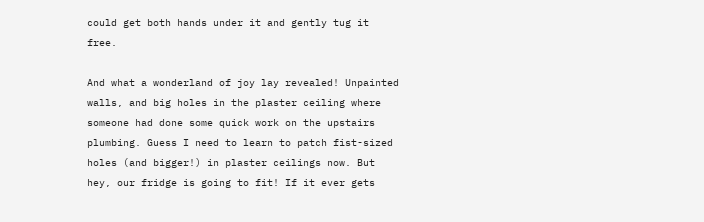could get both hands under it and gently tug it free.

And what a wonderland of joy lay revealed! Unpainted walls, and big holes in the plaster ceiling where someone had done some quick work on the upstairs plumbing. Guess I need to learn to patch fist-sized holes (and bigger!) in plaster ceilings now. But hey, our fridge is going to fit! If it ever gets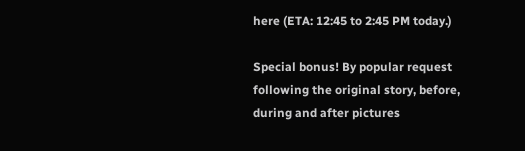here (ETA: 12:45 to 2:45 PM today.)

Special bonus! By popular request following the original story, before, during and after pictures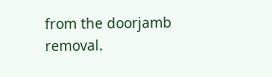from the doorjamb removal.